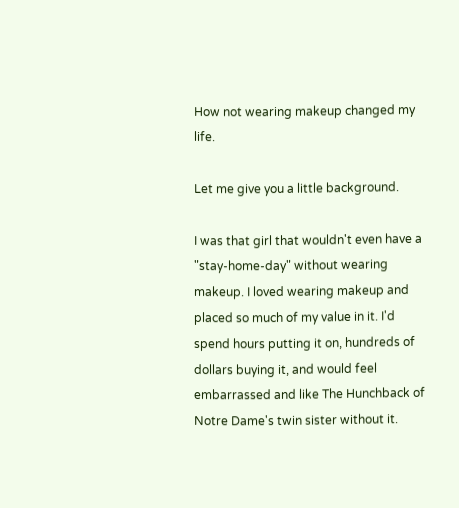How not wearing makeup changed my life.

Let me give you a little background.

I was that girl that wouldn't even have a "stay-home-day" without wearing makeup. I loved wearing makeup and placed so much of my value in it. I'd spend hours putting it on, hundreds of dollars buying it, and would feel embarrassed and like The Hunchback of Notre Dame's twin sister without it.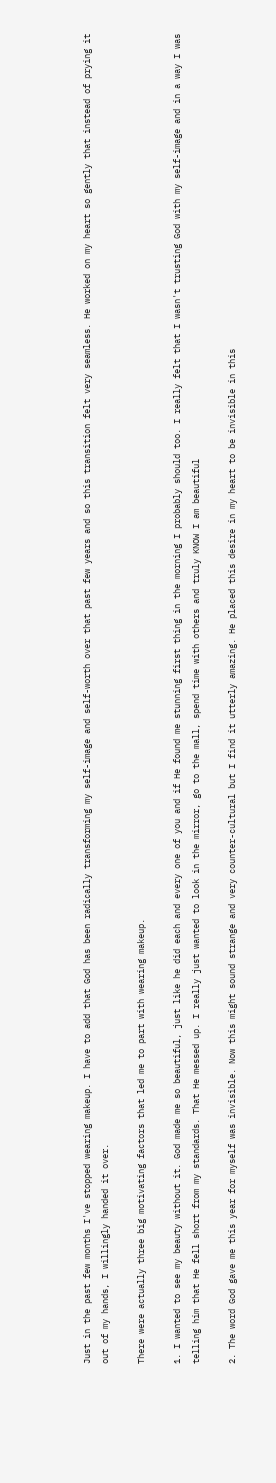Just in the past few months I've stopped wearing makeup. I have to add that God has been radically transforming my self-image and self-worth over that past few years and so this transition felt very seamless. He worked on my heart so gently that instead of prying it out of my hands, I willingly handed it over.

There were actually three big motivating factors that led me to part with wearing makeup.

1. I wanted to see my beauty without it. God made me so beautiful, just like he did each and every one of you and if He found me stunning first thing in the morning I probably should too. I really felt that I wasn't trusting God with my self-image and in a way I was telling him that He fell short from my standards. That He messed up. I really just wanted to look in the mirror, go to the mall, spend time with others and truly KNOW I am beautiful

2. The word God gave me this year for myself was invisible. Now this might sound strange and very counter-cultural but I find it utterly amazing. He placed this desire in my heart to be invisible in this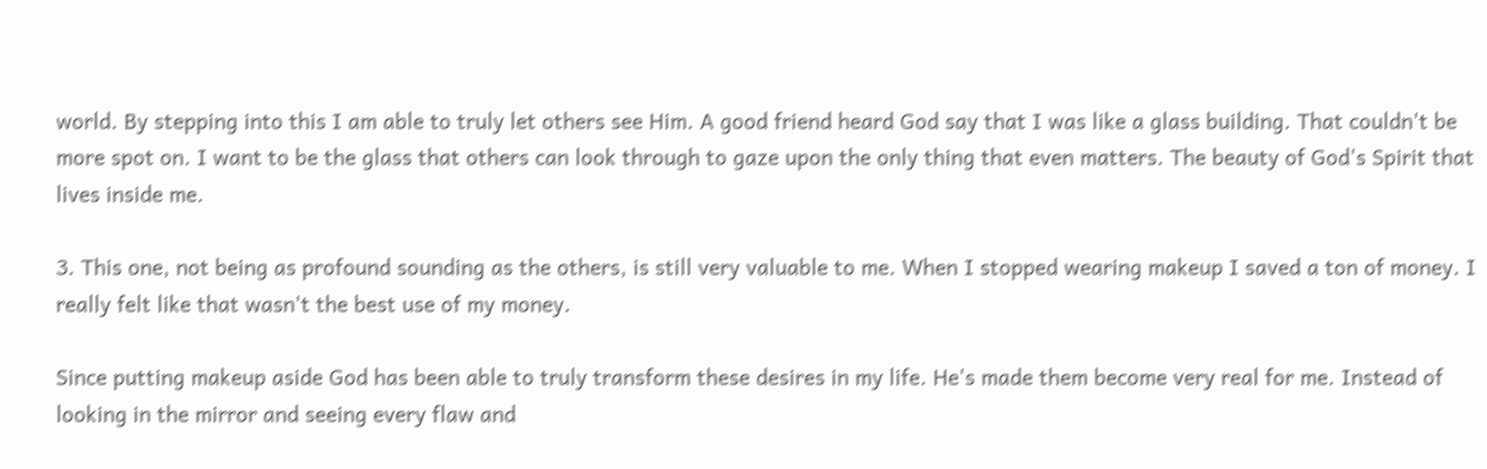world. By stepping into this I am able to truly let others see Him. A good friend heard God say that I was like a glass building. That couldn't be more spot on. I want to be the glass that others can look through to gaze upon the only thing that even matters. The beauty of God's Spirit that lives inside me.

3. This one, not being as profound sounding as the others, is still very valuable to me. When I stopped wearing makeup I saved a ton of money. I really felt like that wasn't the best use of my money.

Since putting makeup aside God has been able to truly transform these desires in my life. He's made them become very real for me. Instead of looking in the mirror and seeing every flaw and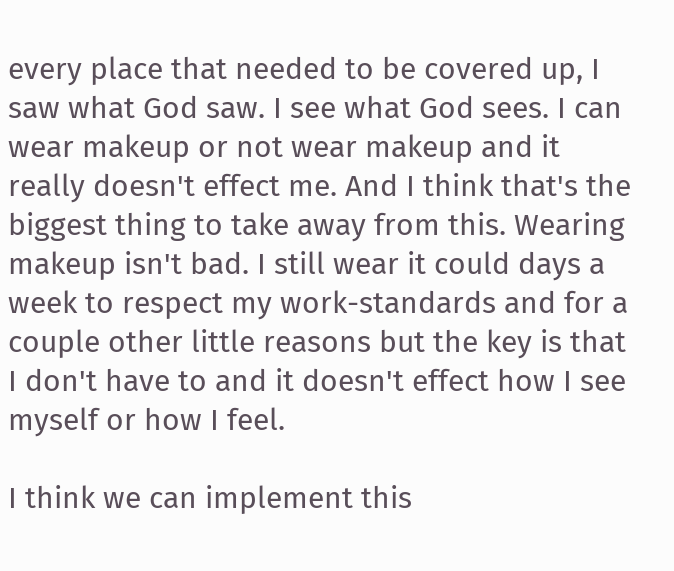every place that needed to be covered up, I saw what God saw. I see what God sees. I can wear makeup or not wear makeup and it really doesn't effect me. And I think that's the biggest thing to take away from this. Wearing makeup isn't bad. I still wear it could days a week to respect my work-standards and for a couple other little reasons but the key is that I don't have to and it doesn't effect how I see myself or how I feel.

I think we can implement this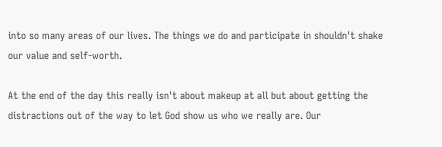into so many areas of our lives. The things we do and participate in shouldn't shake our value and self-worth.

At the end of the day this really isn't about makeup at all but about getting the distractions out of the way to let God show us who we really are. Our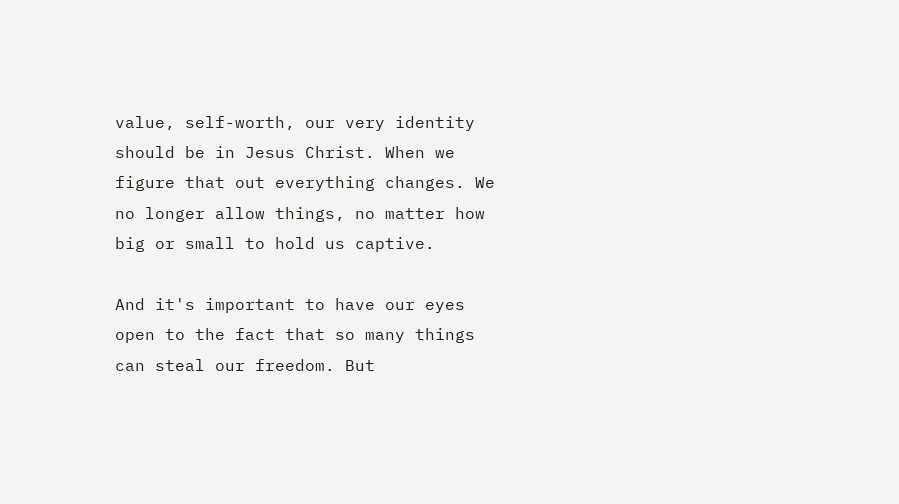value, self-worth, our very identity should be in Jesus Christ. When we figure that out everything changes. We no longer allow things, no matter how big or small to hold us captive.

And it's important to have our eyes open to the fact that so many things can steal our freedom. But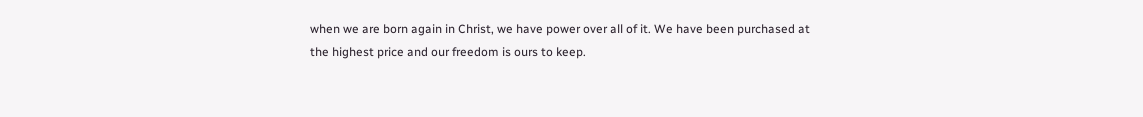when we are born again in Christ, we have power over all of it. We have been purchased at the highest price and our freedom is ours to keep.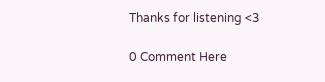Thanks for listening <3

0 Comment Here